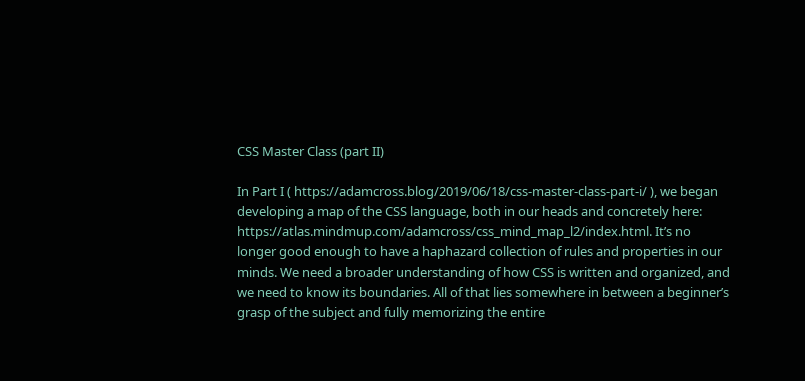CSS Master Class (part II)

In Part I ( https://adamcross.blog/2019/06/18/css-master-class-part-i/ ), we began developing a map of the CSS language, both in our heads and concretely here: https://atlas.mindmup.com/adamcross/css_mind_map_l2/index.html. It’s no longer good enough to have a haphazard collection of rules and properties in our minds. We need a broader understanding of how CSS is written and organized, and we need to know its boundaries. All of that lies somewhere in between a beginner’s grasp of the subject and fully memorizing the entire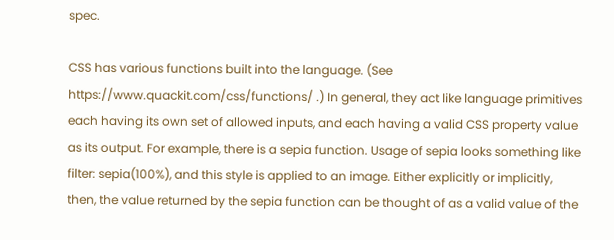spec.

CSS has various functions built into the language. (See https://www.quackit.com/css/functions/ .) In general, they act like language primitives each having its own set of allowed inputs, and each having a valid CSS property value as its output. For example, there is a sepia function. Usage of sepia looks something like filter: sepia(100%), and this style is applied to an image. Either explicitly or implicitly, then, the value returned by the sepia function can be thought of as a valid value of the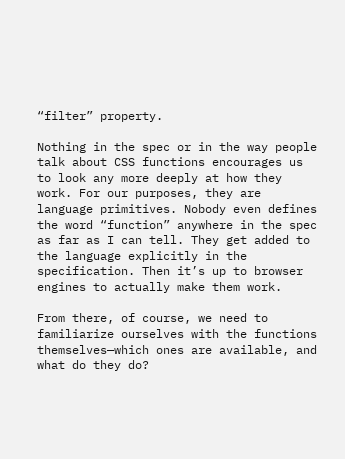“filter” property.

Nothing in the spec or in the way people talk about CSS functions encourages us to look any more deeply at how they work. For our purposes, they are language primitives. Nobody even defines the word “function” anywhere in the spec as far as I can tell. They get added to the language explicitly in the specification. Then it’s up to browser engines to actually make them work.

From there, of course, we need to familiarize ourselves with the functions themselves—which ones are available, and what do they do?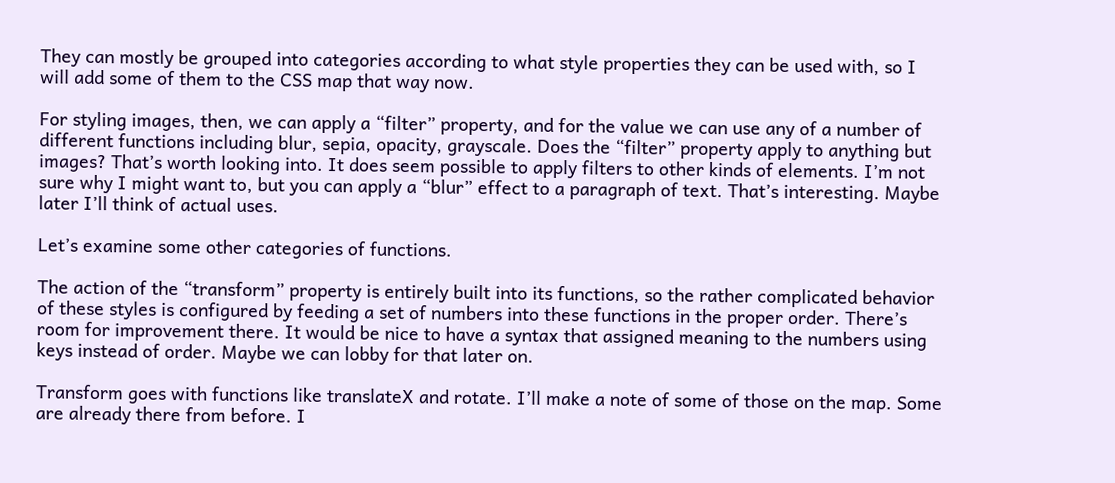They can mostly be grouped into categories according to what style properties they can be used with, so I will add some of them to the CSS map that way now.

For styling images, then, we can apply a “filter” property, and for the value we can use any of a number of different functions including blur, sepia, opacity, grayscale. Does the “filter” property apply to anything but images? That’s worth looking into. It does seem possible to apply filters to other kinds of elements. I’m not sure why I might want to, but you can apply a “blur” effect to a paragraph of text. That’s interesting. Maybe later I’ll think of actual uses.

Let’s examine some other categories of functions.

The action of the “transform” property is entirely built into its functions, so the rather complicated behavior of these styles is configured by feeding a set of numbers into these functions in the proper order. There’s room for improvement there. It would be nice to have a syntax that assigned meaning to the numbers using keys instead of order. Maybe we can lobby for that later on.

Transform goes with functions like translateX and rotate. I’ll make a note of some of those on the map. Some are already there from before. I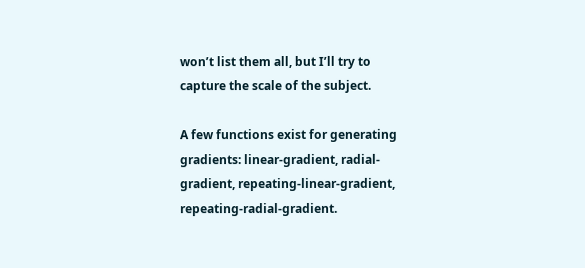won’t list them all, but I’ll try to capture the scale of the subject.

A few functions exist for generating gradients: linear-gradient, radial-gradient, repeating-linear-gradient, repeating-radial-gradient.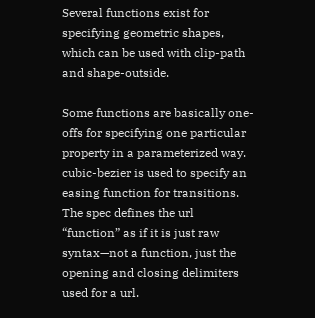Several functions exist for specifying geometric shapes, which can be used with clip-path and shape-outside.

Some functions are basically one-offs for specifying one particular property in a parameterized way. cubic-bezier is used to specify an easing function for transitions. The spec defines the url “function” as if it is just raw syntax—not a function, just the opening and closing delimiters used for a url.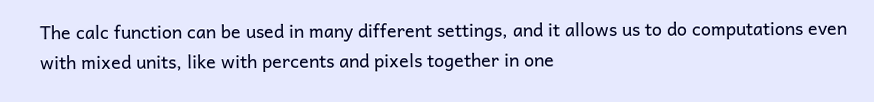The calc function can be used in many different settings, and it allows us to do computations even with mixed units, like with percents and pixels together in one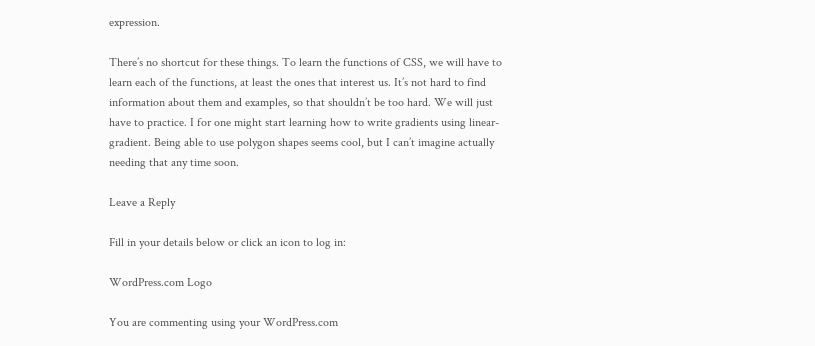expression.

There’s no shortcut for these things. To learn the functions of CSS, we will have to learn each of the functions, at least the ones that interest us. It’s not hard to find information about them and examples, so that shouldn’t be too hard. We will just have to practice. I for one might start learning how to write gradients using linear-gradient. Being able to use polygon shapes seems cool, but I can’t imagine actually needing that any time soon.

Leave a Reply

Fill in your details below or click an icon to log in:

WordPress.com Logo

You are commenting using your WordPress.com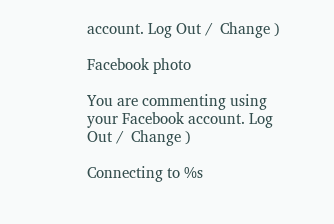account. Log Out /  Change )

Facebook photo

You are commenting using your Facebook account. Log Out /  Change )

Connecting to %s